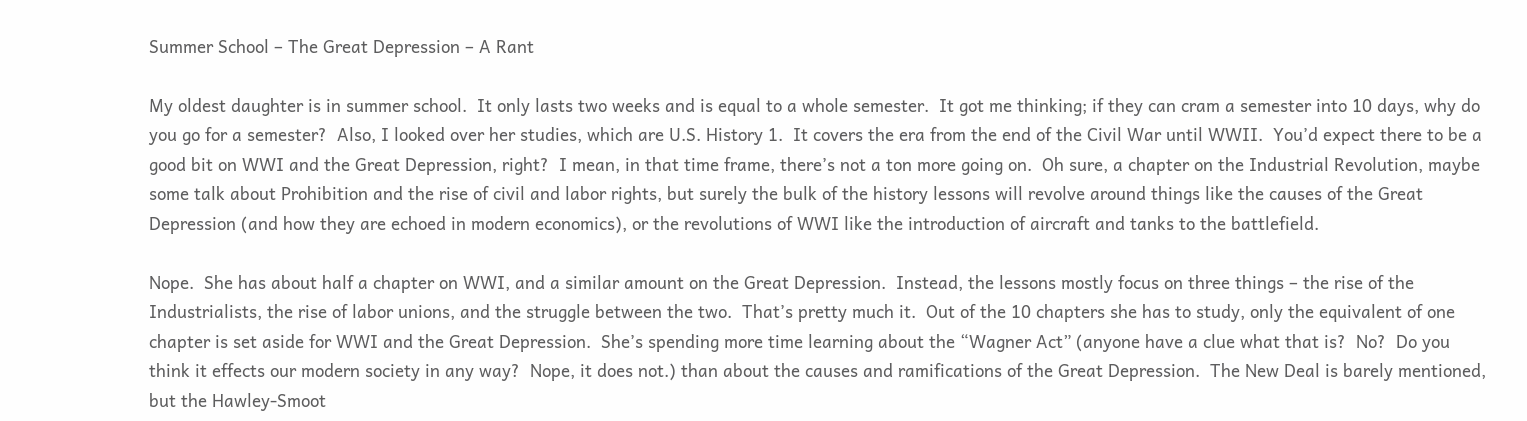Summer School – The Great Depression – A Rant

My oldest daughter is in summer school.  It only lasts two weeks and is equal to a whole semester.  It got me thinking; if they can cram a semester into 10 days, why do you go for a semester?  Also, I looked over her studies, which are U.S. History 1.  It covers the era from the end of the Civil War until WWII.  You’d expect there to be a good bit on WWI and the Great Depression, right?  I mean, in that time frame, there’s not a ton more going on.  Oh sure, a chapter on the Industrial Revolution, maybe some talk about Prohibition and the rise of civil and labor rights, but surely the bulk of the history lessons will revolve around things like the causes of the Great Depression (and how they are echoed in modern economics), or the revolutions of WWI like the introduction of aircraft and tanks to the battlefield.

Nope.  She has about half a chapter on WWI, and a similar amount on the Great Depression.  Instead, the lessons mostly focus on three things – the rise of the Industrialists, the rise of labor unions, and the struggle between the two.  That’s pretty much it.  Out of the 10 chapters she has to study, only the equivalent of one chapter is set aside for WWI and the Great Depression.  She’s spending more time learning about the “Wagner Act” (anyone have a clue what that is?  No?  Do you think it effects our modern society in any way?  Nope, it does not.) than about the causes and ramifications of the Great Depression.  The New Deal is barely mentioned, but the Hawley-Smoot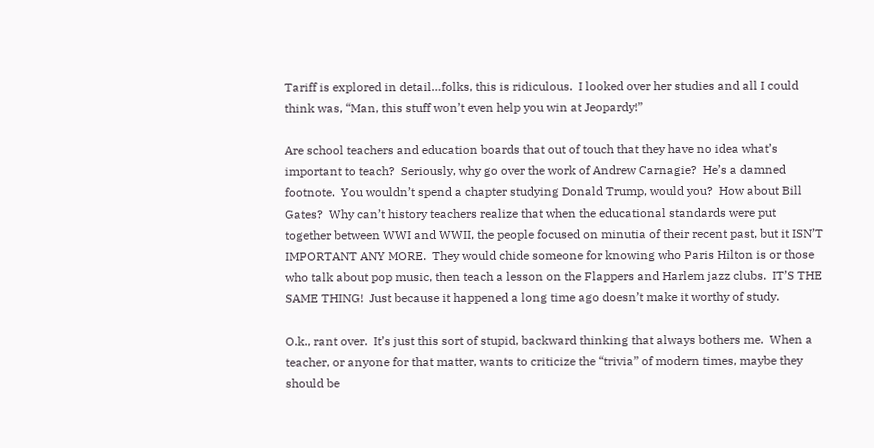Tariff is explored in detail…folks, this is ridiculous.  I looked over her studies and all I could think was, “Man, this stuff won’t even help you win at Jeopardy!”

Are school teachers and education boards that out of touch that they have no idea what’s important to teach?  Seriously, why go over the work of Andrew Carnagie?  He’s a damned footnote.  You wouldn’t spend a chapter studying Donald Trump, would you?  How about Bill Gates?  Why can’t history teachers realize that when the educational standards were put together between WWI and WWII, the people focused on minutia of their recent past, but it ISN’T IMPORTANT ANY MORE.  They would chide someone for knowing who Paris Hilton is or those who talk about pop music, then teach a lesson on the Flappers and Harlem jazz clubs.  IT’S THE SAME THING!  Just because it happened a long time ago doesn’t make it worthy of study.

O.k., rant over.  It’s just this sort of stupid, backward thinking that always bothers me.  When a teacher, or anyone for that matter, wants to criticize the “trivia” of modern times, maybe they should be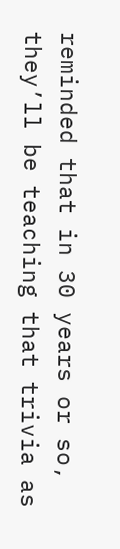reminded that in 30 years or so, they’ll be teaching that trivia as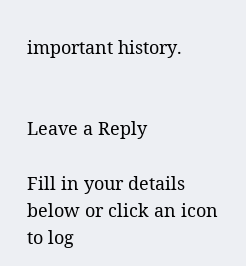important history.


Leave a Reply

Fill in your details below or click an icon to log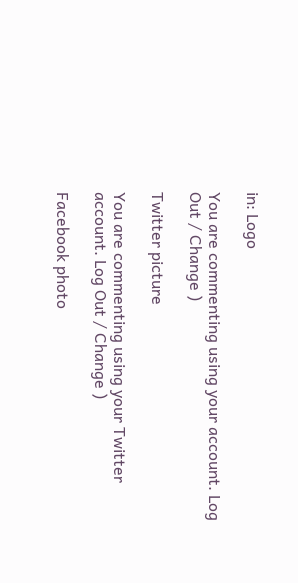in: Logo

You are commenting using your account. Log Out / Change )

Twitter picture

You are commenting using your Twitter account. Log Out / Change )

Facebook photo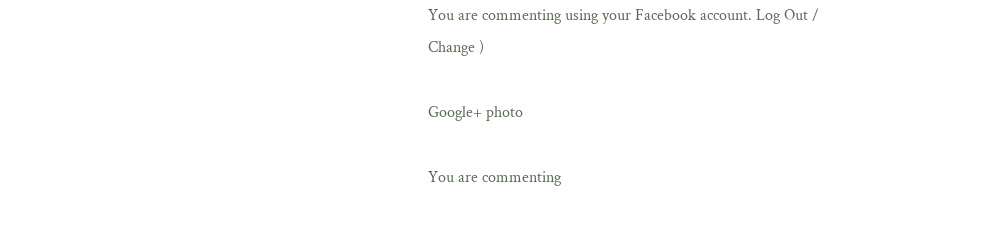You are commenting using your Facebook account. Log Out / Change )

Google+ photo

You are commenting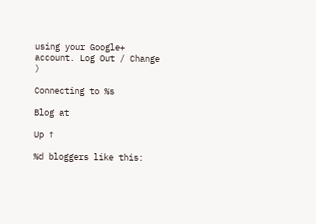using your Google+ account. Log Out / Change )

Connecting to %s

Blog at

Up ↑

%d bloggers like this: